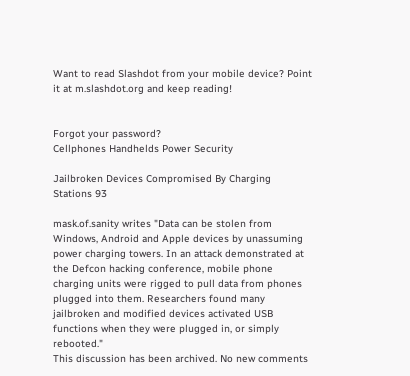Want to read Slashdot from your mobile device? Point it at m.slashdot.org and keep reading!


Forgot your password?
Cellphones Handhelds Power Security

Jailbroken Devices Compromised By Charging Stations 93

mask.of.sanity writes "Data can be stolen from Windows, Android and Apple devices by unassuming power charging towers. In an attack demonstrated at the Defcon hacking conference, mobile phone charging units were rigged to pull data from phones plugged into them. Researchers found many jailbroken and modified devices activated USB functions when they were plugged in, or simply rebooted."
This discussion has been archived. No new comments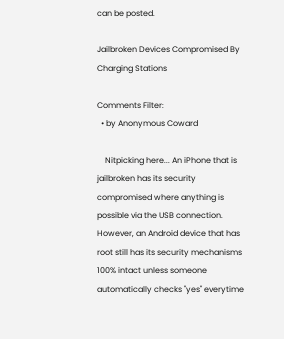can be posted.

Jailbroken Devices Compromised By Charging Stations

Comments Filter:
  • by Anonymous Coward

    Nitpicking here... An iPhone that is jailbroken has its security compromised where anything is possible via the USB connection. However, an Android device that has root still has its security mechanisms 100% intact unless someone automatically checks "yes" everytime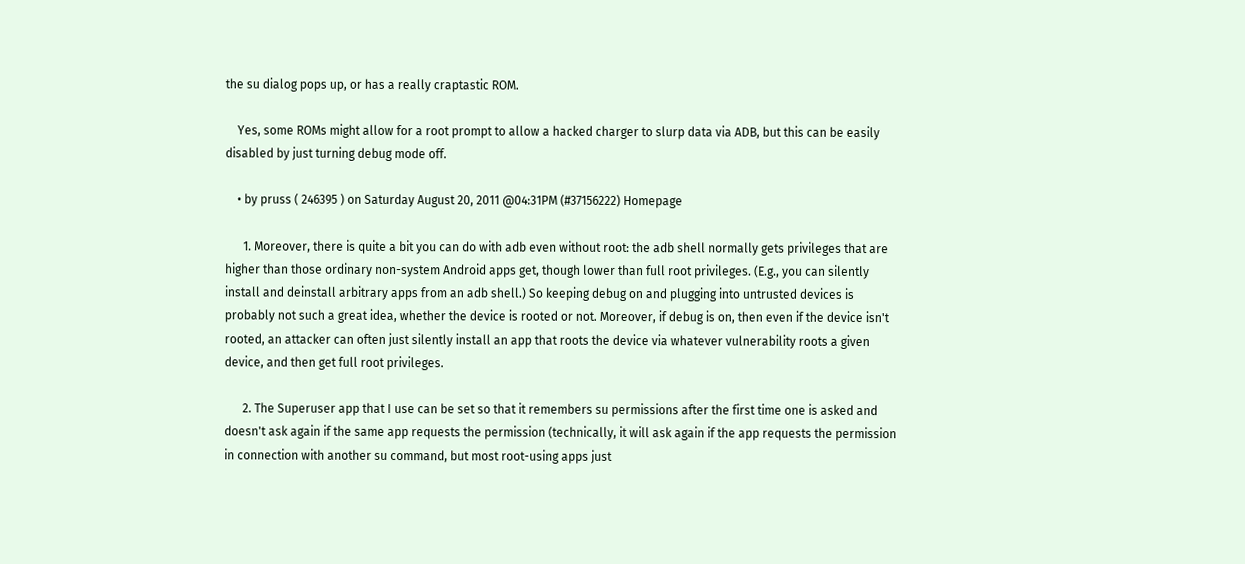the su dialog pops up, or has a really craptastic ROM.

    Yes, some ROMs might allow for a root prompt to allow a hacked charger to slurp data via ADB, but this can be easily disabled by just turning debug mode off.

    • by pruss ( 246395 ) on Saturday August 20, 2011 @04:31PM (#37156222) Homepage

      1. Moreover, there is quite a bit you can do with adb even without root: the adb shell normally gets privileges that are higher than those ordinary non-system Android apps get, though lower than full root privileges. (E.g., you can silently install and deinstall arbitrary apps from an adb shell.) So keeping debug on and plugging into untrusted devices is probably not such a great idea, whether the device is rooted or not. Moreover, if debug is on, then even if the device isn't rooted, an attacker can often just silently install an app that roots the device via whatever vulnerability roots a given device, and then get full root privileges.

      2. The Superuser app that I use can be set so that it remembers su permissions after the first time one is asked and doesn't ask again if the same app requests the permission (technically, it will ask again if the app requests the permission in connection with another su command, but most root-using apps just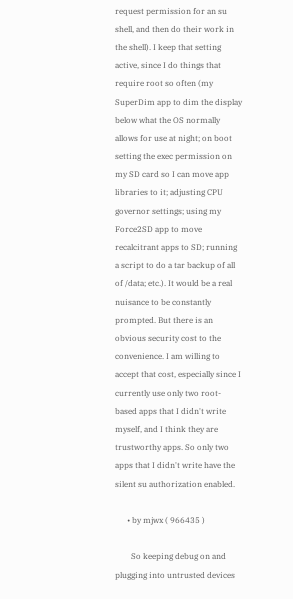request permission for an su shell, and then do their work in the shell). I keep that setting active, since I do things that require root so often (my SuperDim app to dim the display below what the OS normally allows for use at night; on boot setting the exec permission on my SD card so I can move app libraries to it; adjusting CPU governor settings; using my Force2SD app to move recalcitrant apps to SD; running a script to do a tar backup of all of /data; etc.). It would be a real nuisance to be constantly prompted. But there is an obvious security cost to the convenience. I am willing to accept that cost, especially since I currently use only two root-based apps that I didn't write myself, and I think they are trustworthy apps. So only two apps that I didn't write have the silent su authorization enabled.

      • by mjwx ( 966435 )

        So keeping debug on and plugging into untrusted devices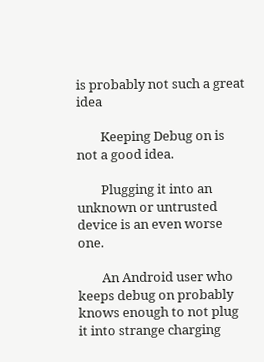is probably not such a great idea

        Keeping Debug on is not a good idea.

        Plugging it into an unknown or untrusted device is an even worse one.

        An Android user who keeps debug on probably knows enough to not plug it into strange charging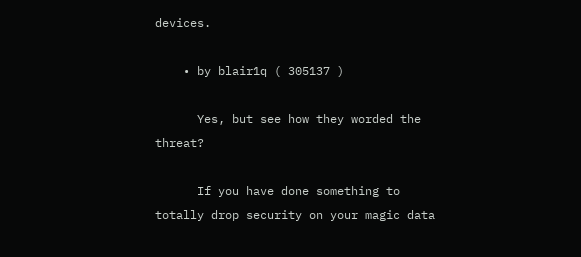devices.

    • by blair1q ( 305137 )

      Yes, but see how they worded the threat?

      If you have done something to totally drop security on your magic data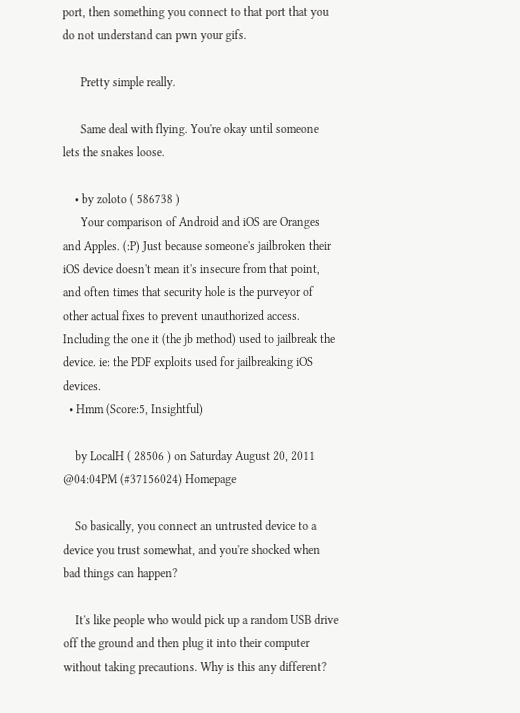port, then something you connect to that port that you do not understand can pwn your gifs.

      Pretty simple really.

      Same deal with flying. You're okay until someone lets the snakes loose.

    • by zoloto ( 586738 )
      Your comparison of Android and iOS are Oranges and Apples. (:P) Just because someone's jailbroken their iOS device doesn't mean it's insecure from that point, and often times that security hole is the purveyor of other actual fixes to prevent unauthorized access. Including the one it (the jb method) used to jailbreak the device. ie: the PDF exploits used for jailbreaking iOS devices.
  • Hmm (Score:5, Insightful)

    by LocalH ( 28506 ) on Saturday August 20, 2011 @04:04PM (#37156024) Homepage

    So basically, you connect an untrusted device to a device you trust somewhat, and you're shocked when bad things can happen?

    It's like people who would pick up a random USB drive off the ground and then plug it into their computer without taking precautions. Why is this any different?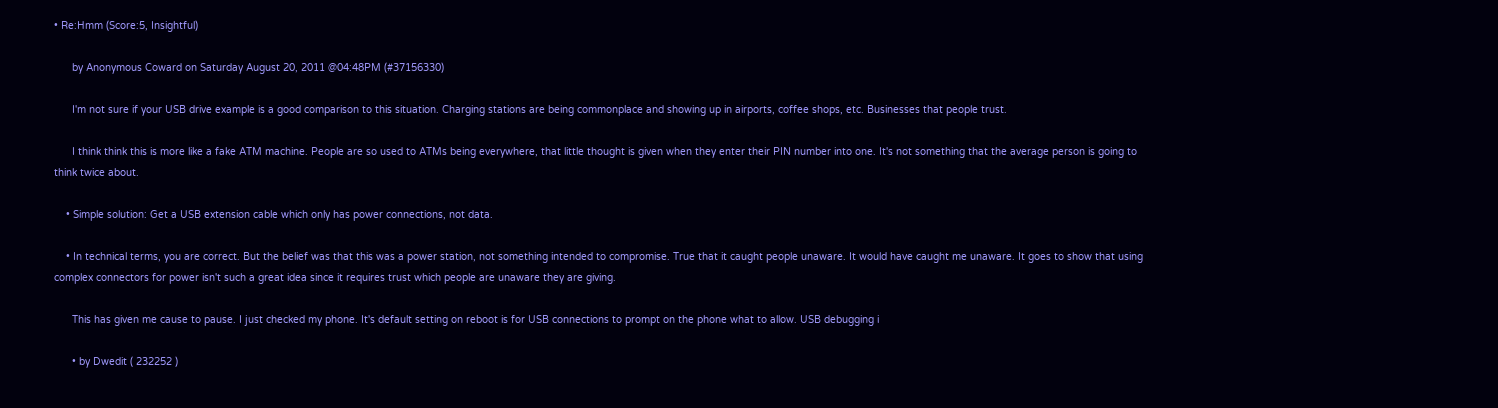• Re:Hmm (Score:5, Insightful)

      by Anonymous Coward on Saturday August 20, 2011 @04:48PM (#37156330)

      I'm not sure if your USB drive example is a good comparison to this situation. Charging stations are being commonplace and showing up in airports, coffee shops, etc. Businesses that people trust.

      I think think this is more like a fake ATM machine. People are so used to ATMs being everywhere, that little thought is given when they enter their PIN number into one. It's not something that the average person is going to think twice about.

    • Simple solution: Get a USB extension cable which only has power connections, not data.

    • In technical terms, you are correct. But the belief was that this was a power station, not something intended to compromise. True that it caught people unaware. It would have caught me unaware. It goes to show that using complex connectors for power isn't such a great idea since it requires trust which people are unaware they are giving.

      This has given me cause to pause. I just checked my phone. It's default setting on reboot is for USB connections to prompt on the phone what to allow. USB debugging i

      • by Dwedit ( 232252 )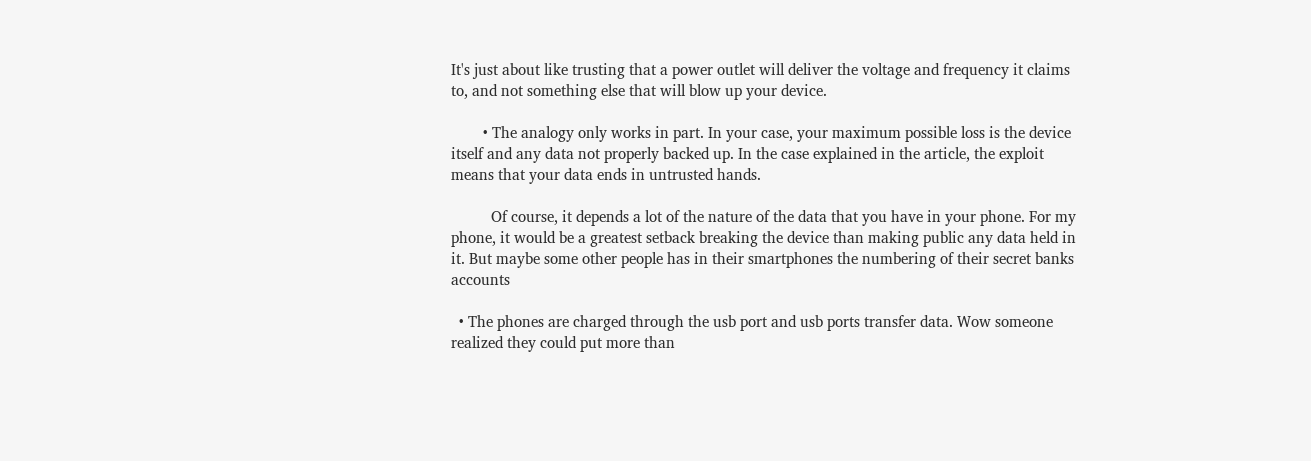It's just about like trusting that a power outlet will deliver the voltage and frequency it claims to, and not something else that will blow up your device.

        • The analogy only works in part. In your case, your maximum possible loss is the device itself and any data not properly backed up. In the case explained in the article, the exploit means that your data ends in untrusted hands.

          Of course, it depends a lot of the nature of the data that you have in your phone. For my phone, it would be a greatest setback breaking the device than making public any data held in it. But maybe some other people has in their smartphones the numbering of their secret banks accounts

  • The phones are charged through the usb port and usb ports transfer data. Wow someone realized they could put more than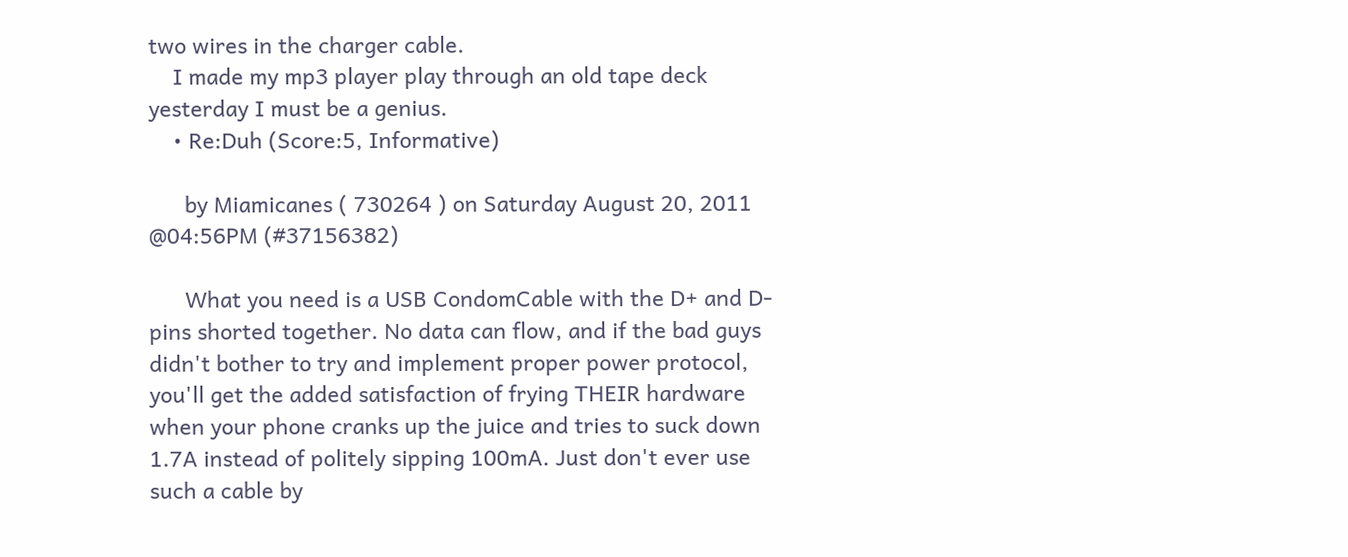two wires in the charger cable.
    I made my mp3 player play through an old tape deck yesterday I must be a genius.
    • Re:Duh (Score:5, Informative)

      by Miamicanes ( 730264 ) on Saturday August 20, 2011 @04:56PM (#37156382)

      What you need is a USB CondomCable with the D+ and D- pins shorted together. No data can flow, and if the bad guys didn't bother to try and implement proper power protocol, you'll get the added satisfaction of frying THEIR hardware when your phone cranks up the juice and tries to suck down 1.7A instead of politely sipping 100mA. Just don't ever use such a cable by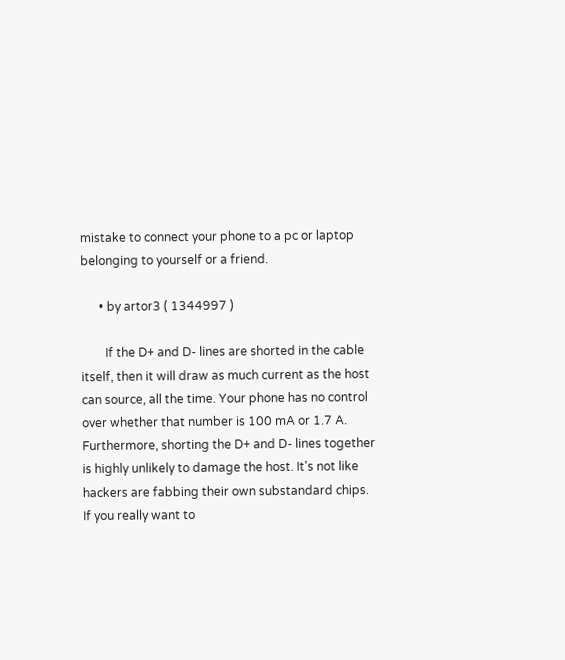mistake to connect your phone to a pc or laptop belonging to yourself or a friend.

      • by artor3 ( 1344997 )

        If the D+ and D- lines are shorted in the cable itself, then it will draw as much current as the host can source, all the time. Your phone has no control over whether that number is 100 mA or 1.7 A. Furthermore, shorting the D+ and D- lines together is highly unlikely to damage the host. It's not like hackers are fabbing their own substandard chips. If you really want to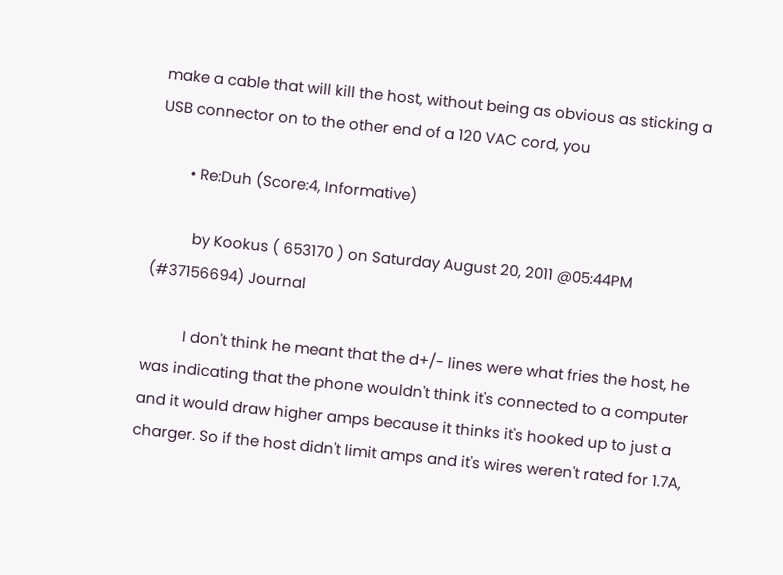make a cable that will kill the host, without being as obvious as sticking a USB connector on to the other end of a 120 VAC cord, you

        • Re:Duh (Score:4, Informative)

          by Kookus ( 653170 ) on Saturday August 20, 2011 @05:44PM (#37156694) Journal

          I don't think he meant that the d+/- lines were what fries the host, he was indicating that the phone wouldn't think it's connected to a computer and it would draw higher amps because it thinks it's hooked up to just a charger. So if the host didn't limit amps and it's wires weren't rated for 1.7A,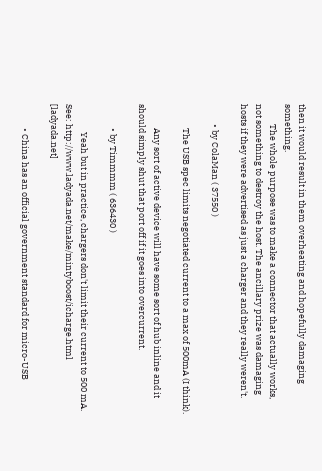then it would result in them overheating and hopefully damaging something.
          The whole purpose was to make a connector that actually works, not something to destroy the host. The ancillary prize was damaging hosts if they were advertised as just a charger and they really weren't.

          • by ColaMan ( 37550 )

            The USB spec limits negotiated current to a max of 500mA (I think).

            Any sort of active device will have some sort of hub inline and it should simply shut that port off if it goes into overcurrent.

            • by Timmmm ( 636430 )

              Yeah but in practice, chargers don't limit their current to 500 mA. See: http://www.ladyada.net/make/mintyboost/icharge.html [ladyada.net]

            • China has an official government standard for micro-USB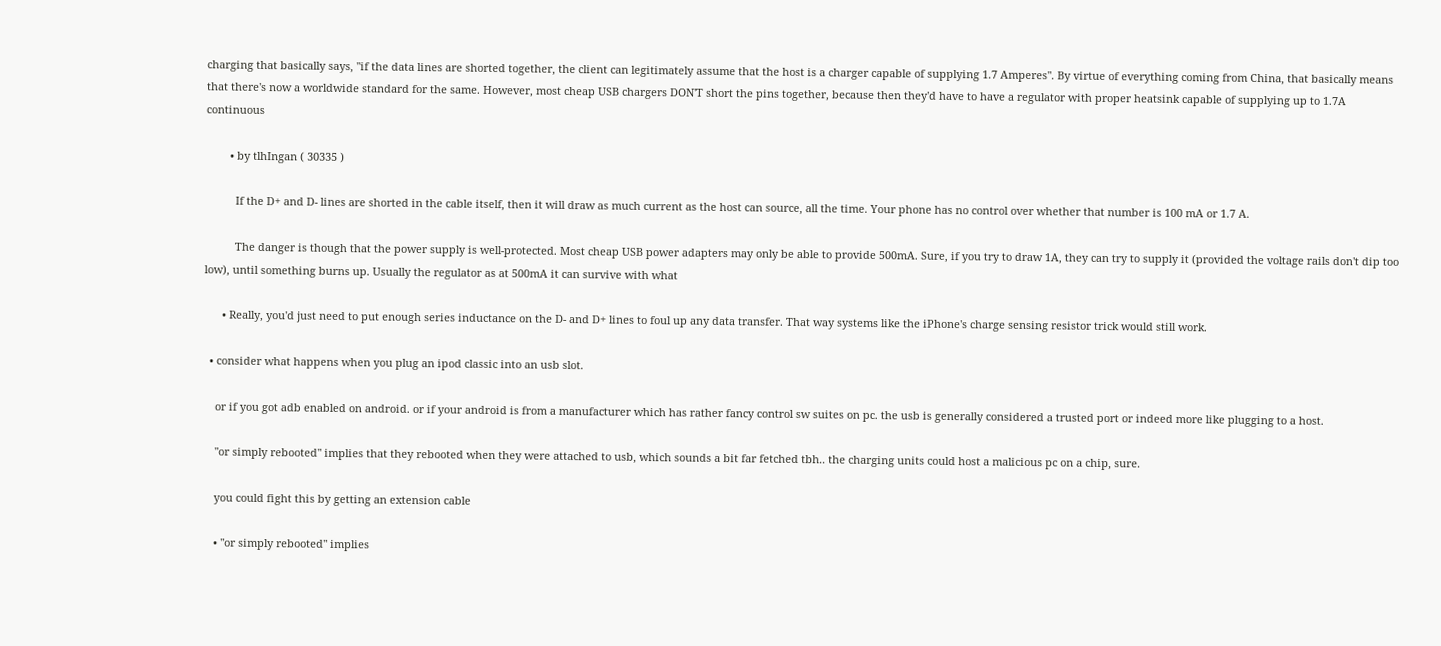charging that basically says, "if the data lines are shorted together, the client can legitimately assume that the host is a charger capable of supplying 1.7 Amperes". By virtue of everything coming from China, that basically means that there's now a worldwide standard for the same. However, most cheap USB chargers DON'T short the pins together, because then they'd have to have a regulator with proper heatsink capable of supplying up to 1.7A continuous

        • by tlhIngan ( 30335 )

          If the D+ and D- lines are shorted in the cable itself, then it will draw as much current as the host can source, all the time. Your phone has no control over whether that number is 100 mA or 1.7 A.

          The danger is though that the power supply is well-protected. Most cheap USB power adapters may only be able to provide 500mA. Sure, if you try to draw 1A, they can try to supply it (provided the voltage rails don't dip too low), until something burns up. Usually the regulator as at 500mA it can survive with what

      • Really, you'd just need to put enough series inductance on the D- and D+ lines to foul up any data transfer. That way systems like the iPhone's charge sensing resistor trick would still work.

  • consider what happens when you plug an ipod classic into an usb slot.

    or if you got adb enabled on android. or if your android is from a manufacturer which has rather fancy control sw suites on pc. the usb is generally considered a trusted port or indeed more like plugging to a host.

    "or simply rebooted" implies that they rebooted when they were attached to usb, which sounds a bit far fetched tbh.. the charging units could host a malicious pc on a chip, sure.

    you could fight this by getting an extension cable

    • "or simply rebooted" implies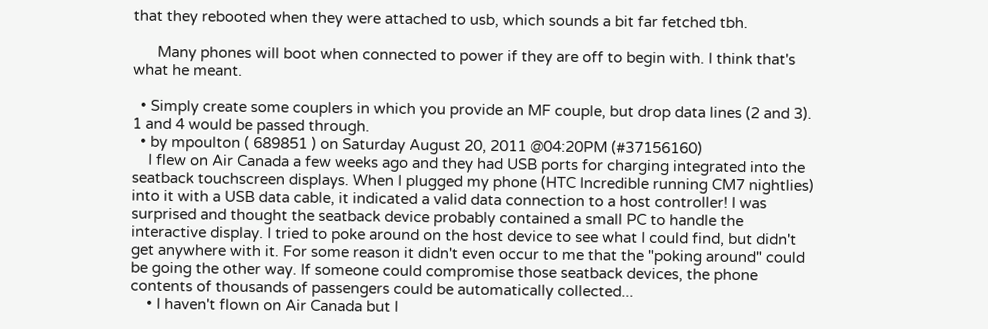that they rebooted when they were attached to usb, which sounds a bit far fetched tbh.

      Many phones will boot when connected to power if they are off to begin with. I think that's what he meant.

  • Simply create some couplers in which you provide an MF couple, but drop data lines (2 and 3). 1 and 4 would be passed through.
  • by mpoulton ( 689851 ) on Saturday August 20, 2011 @04:20PM (#37156160)
    I flew on Air Canada a few weeks ago and they had USB ports for charging integrated into the seatback touchscreen displays. When I plugged my phone (HTC Incredible running CM7 nightlies) into it with a USB data cable, it indicated a valid data connection to a host controller! I was surprised and thought the seatback device probably contained a small PC to handle the interactive display. I tried to poke around on the host device to see what I could find, but didn't get anywhere with it. For some reason it didn't even occur to me that the "poking around" could be going the other way. If someone could compromise those seatback devices, the phone contents of thousands of passengers could be automatically collected...
    • I haven't flown on Air Canada but I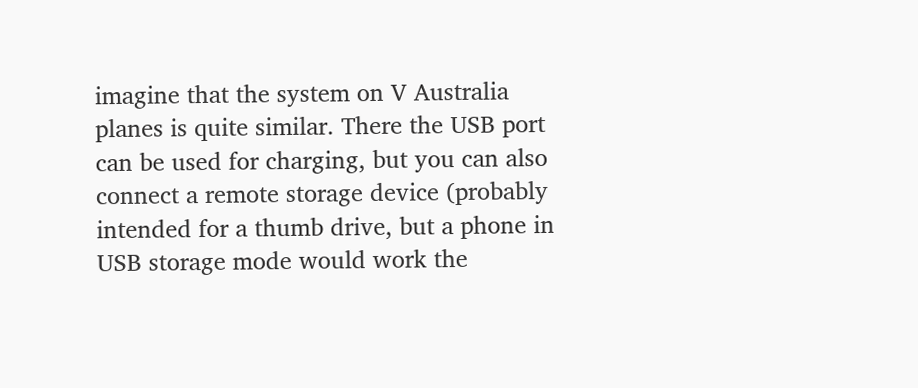imagine that the system on V Australia planes is quite similar. There the USB port can be used for charging, but you can also connect a remote storage device (probably intended for a thumb drive, but a phone in USB storage mode would work the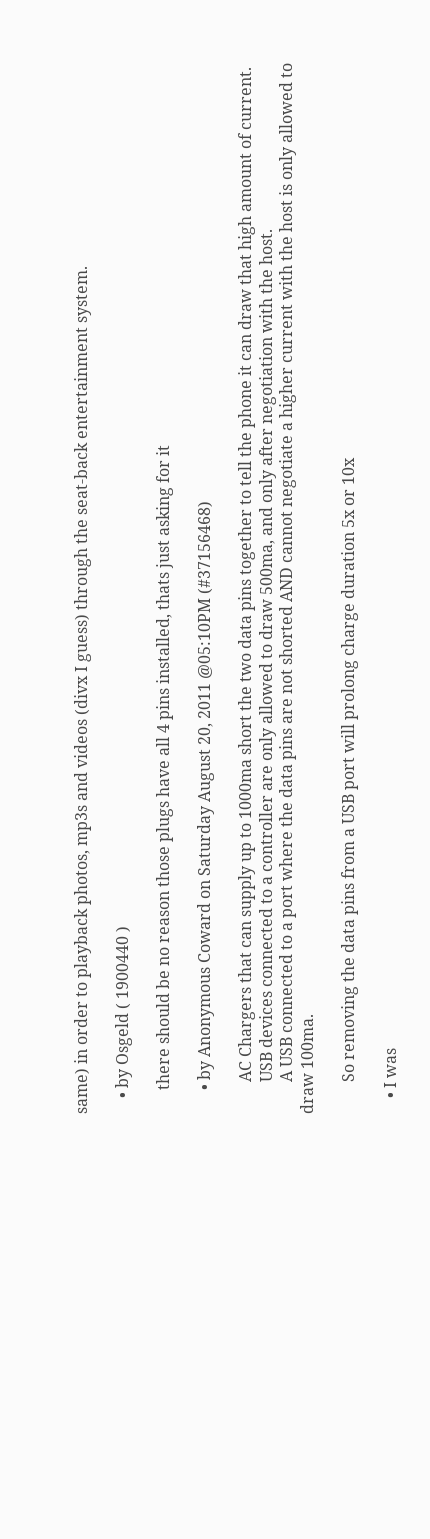same) in order to playback photos, mp3s and videos (divx I guess) through the seat-back entertainment system.

    • by Osgeld ( 1900440 )

      there should be no reason those plugs have all 4 pins installed, thats just asking for it

      • by Anonymous Coward on Saturday August 20, 2011 @05:10PM (#37156468)

        AC Chargers that can supply up to 1000ma short the two data pins together to tell the phone it can draw that high amount of current.
        USB devices connected to a controller are only allowed to draw 500ma, and only after negotiation with the host.
        A USB connected to a port where the data pins are not shorted AND cannot negotiate a higher current with the host is only allowed to draw 100ma.

        So removing the data pins from a USB port will prolong charge duration 5x or 10x

    • I was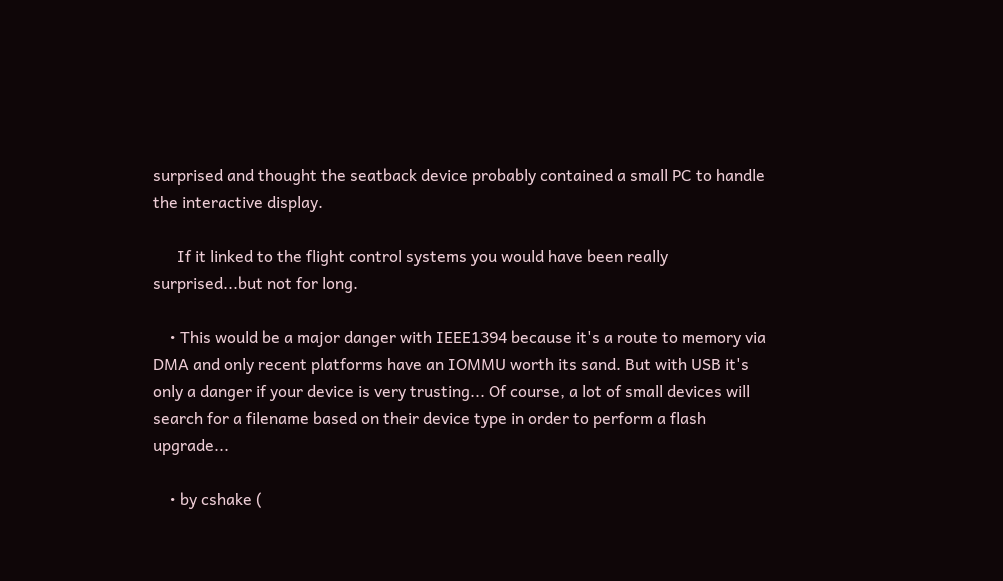surprised and thought the seatback device probably contained a small PC to handle the interactive display.

      If it linked to the flight control systems you would have been really surprised...but not for long.

    • This would be a major danger with IEEE1394 because it's a route to memory via DMA and only recent platforms have an IOMMU worth its sand. But with USB it's only a danger if your device is very trusting... Of course, a lot of small devices will search for a filename based on their device type in order to perform a flash upgrade...

    • by cshake (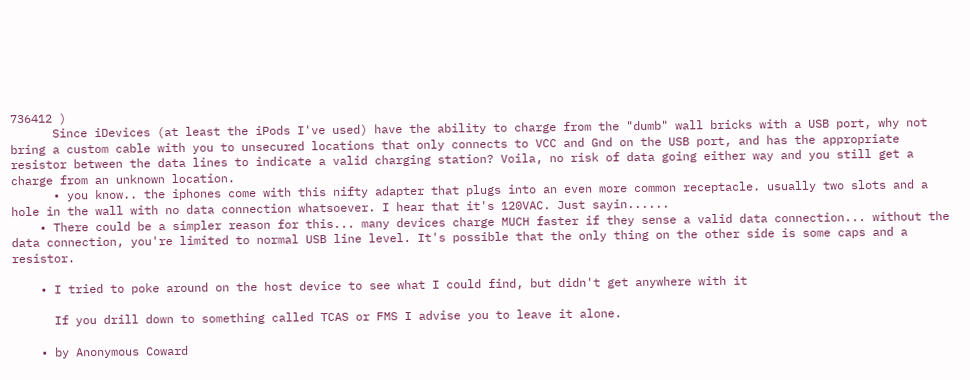736412 )
      Since iDevices (at least the iPods I've used) have the ability to charge from the "dumb" wall bricks with a USB port, why not bring a custom cable with you to unsecured locations that only connects to VCC and Gnd on the USB port, and has the appropriate resistor between the data lines to indicate a valid charging station? Voila, no risk of data going either way and you still get a charge from an unknown location.
      • you know.. the iphones come with this nifty adapter that plugs into an even more common receptacle. usually two slots and a hole in the wall with no data connection whatsoever. I hear that it's 120VAC. Just sayin......
    • There could be a simpler reason for this... many devices charge MUCH faster if they sense a valid data connection... without the data connection, you're limited to normal USB line level. It's possible that the only thing on the other side is some caps and a resistor.

    • I tried to poke around on the host device to see what I could find, but didn't get anywhere with it

      If you drill down to something called TCAS or FMS I advise you to leave it alone.

    • by Anonymous Coward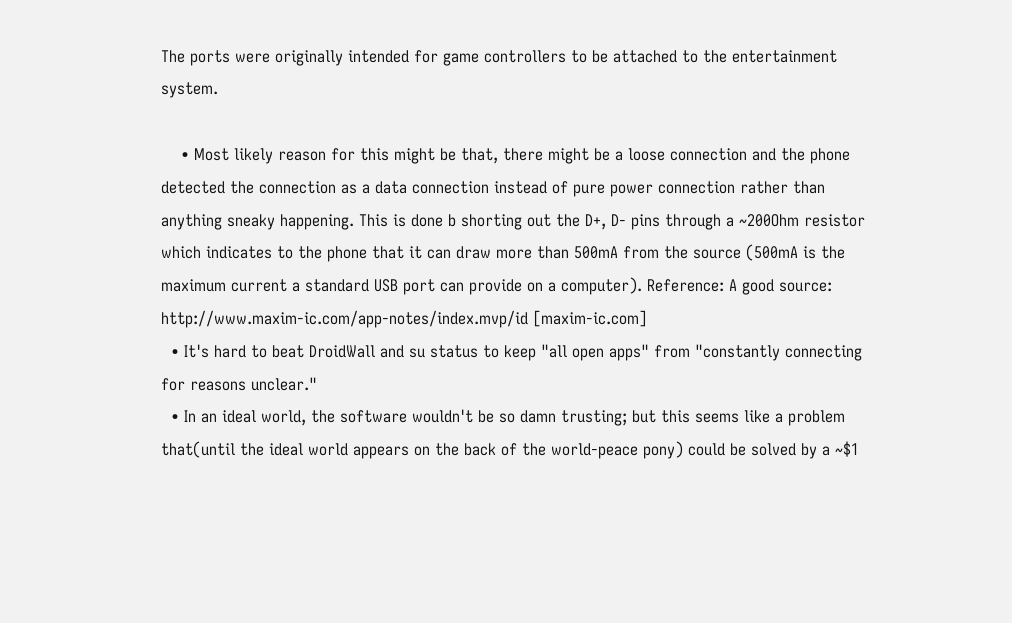The ports were originally intended for game controllers to be attached to the entertainment system.

    • Most likely reason for this might be that, there might be a loose connection and the phone detected the connection as a data connection instead of pure power connection rather than anything sneaky happening. This is done b shorting out the D+, D- pins through a ~200Ohm resistor which indicates to the phone that it can draw more than 500mA from the source (500mA is the maximum current a standard USB port can provide on a computer). Reference: A good source: http://www.maxim-ic.com/app-notes/index.mvp/id [maxim-ic.com]
  • It's hard to beat DroidWall and su status to keep "all open apps" from "constantly connecting for reasons unclear."
  • In an ideal world, the software wouldn't be so damn trusting; but this seems like a problem that(until the ideal world appears on the back of the world-peace pony) could be solved by a ~$1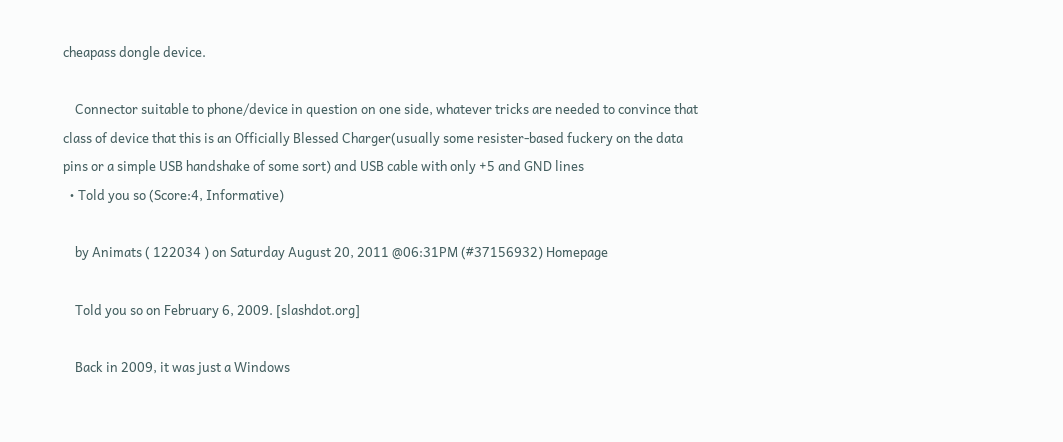cheapass dongle device.

    Connector suitable to phone/device in question on one side, whatever tricks are needed to convince that class of device that this is an Officially Blessed Charger(usually some resister-based fuckery on the data pins or a simple USB handshake of some sort) and USB cable with only +5 and GND lines
  • Told you so (Score:4, Informative)

    by Animats ( 122034 ) on Saturday August 20, 2011 @06:31PM (#37156932) Homepage

    Told you so on February 6, 2009. [slashdot.org]

    Back in 2009, it was just a Windows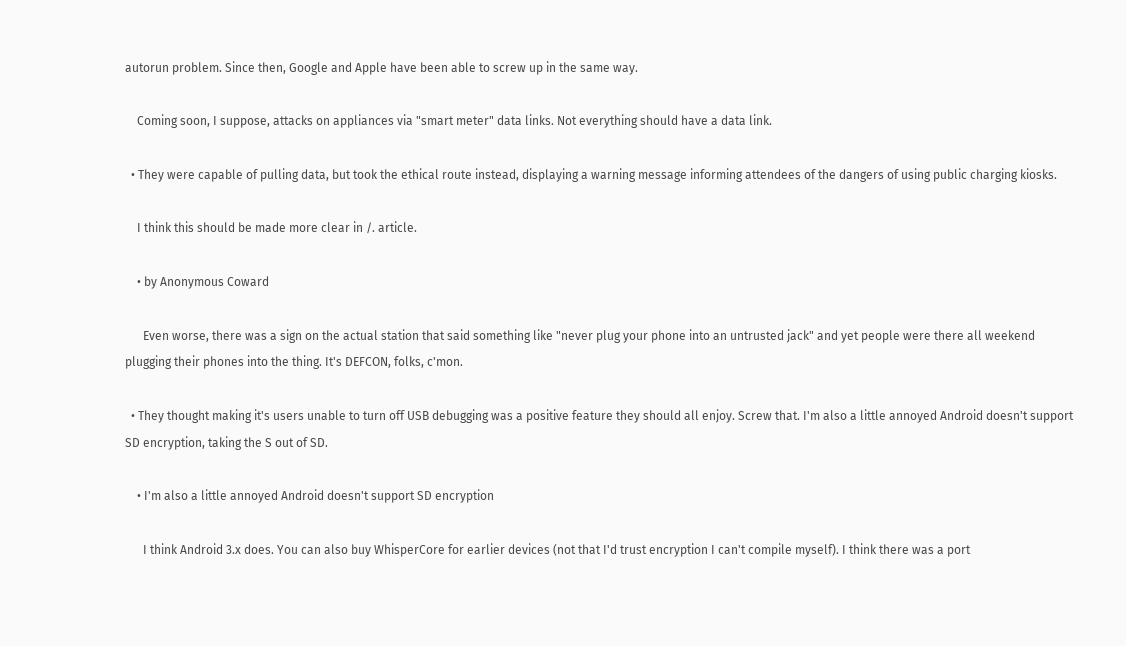autorun problem. Since then, Google and Apple have been able to screw up in the same way.

    Coming soon, I suppose, attacks on appliances via "smart meter" data links. Not everything should have a data link.

  • They were capable of pulling data, but took the ethical route instead, displaying a warning message informing attendees of the dangers of using public charging kiosks.

    I think this should be made more clear in /. article.

    • by Anonymous Coward

      Even worse, there was a sign on the actual station that said something like "never plug your phone into an untrusted jack" and yet people were there all weekend plugging their phones into the thing. It's DEFCON, folks, c'mon.

  • They thought making it's users unable to turn off USB debugging was a positive feature they should all enjoy. Screw that. I'm also a little annoyed Android doesn't support SD encryption, taking the S out of SD.

    • I'm also a little annoyed Android doesn't support SD encryption

      I think Android 3.x does. You can also buy WhisperCore for earlier devices (not that I'd trust encryption I can't compile myself). I think there was a port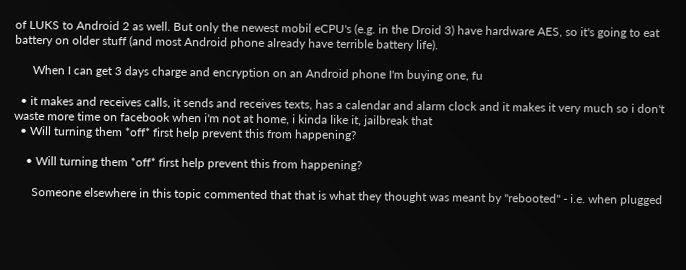of LUKS to Android 2 as well. But only the newest mobil eCPU's (e.g. in the Droid 3) have hardware AES, so it's going to eat battery on older stuff (and most Android phone already have terrible battery life).

      When I can get 3 days charge and encryption on an Android phone I'm buying one, fu

  • it makes and receives calls, it sends and receives texts, has a calendar and alarm clock and it makes it very much so i don't waste more time on facebook when i'm not at home, i kinda like it, jailbreak that
  • Will turning them *off* first help prevent this from happening?

    • Will turning them *off* first help prevent this from happening?

      Someone elsewhere in this topic commented that that is what they thought was meant by "rebooted" - i.e. when plugged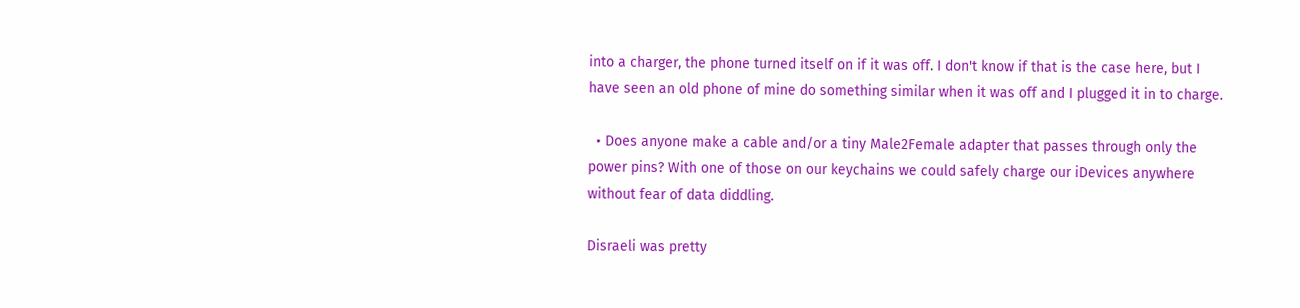into a charger, the phone turned itself on if it was off. I don't know if that is the case here, but I have seen an old phone of mine do something similar when it was off and I plugged it in to charge.

  • Does anyone make a cable and/or a tiny Male2Female adapter that passes through only the power pins? With one of those on our keychains we could safely charge our iDevices anywhere without fear of data diddling.

Disraeli was pretty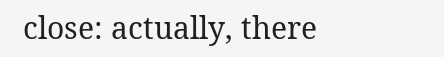close: actually, there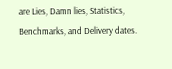are Lies, Damn lies, Statistics, Benchmarks, and Delivery dates.